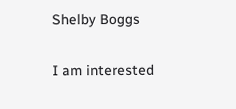Shelby Boggs

I am interested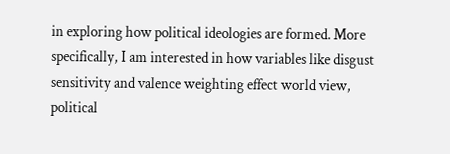in exploring how political ideologies are formed. More specifically, I am interested in how variables like disgust sensitivity and valence weighting effect world view, political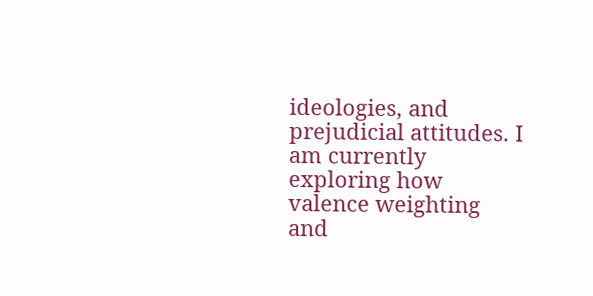ideologies, and prejudicial attitudes. I am currently exploring how valence weighting and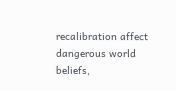recalibration affect dangerous world beliefs,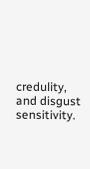credulity, and disgust sensitivity.